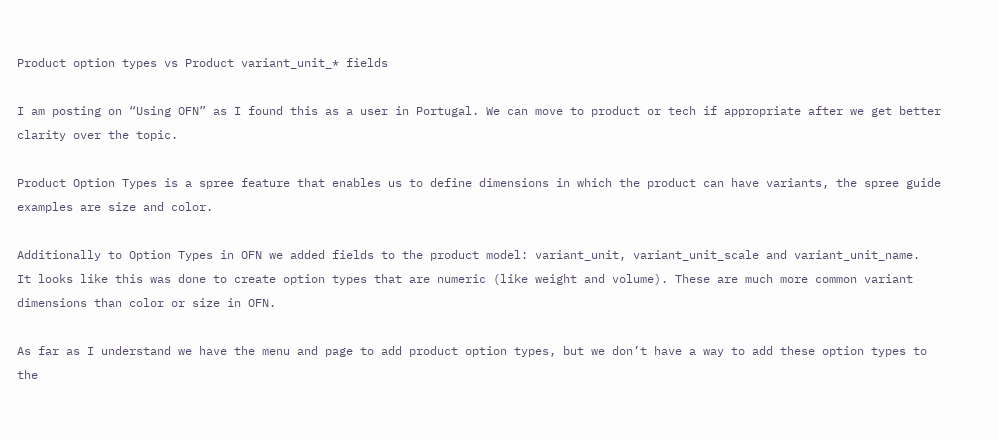Product option types vs Product variant_unit_* fields

I am posting on “Using OFN” as I found this as a user in Portugal. We can move to product or tech if appropriate after we get better clarity over the topic.

Product Option Types is a spree feature that enables us to define dimensions in which the product can have variants, the spree guide examples are size and color.

Additionally to Option Types in OFN we added fields to the product model: variant_unit, variant_unit_scale and variant_unit_name.
It looks like this was done to create option types that are numeric (like weight and volume). These are much more common variant dimensions than color or size in OFN.

As far as I understand we have the menu and page to add product option types, but we don’t have a way to add these option types to the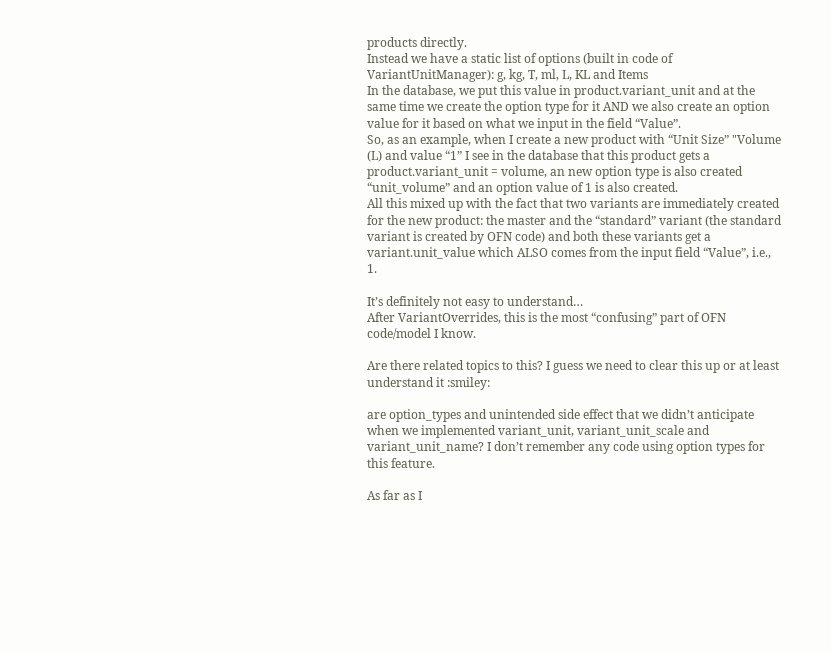products directly.
Instead we have a static list of options (built in code of VariantUnitManager): g, kg, T, ml, L, KL and Items
In the database, we put this value in product.variant_unit and at the same time we create the option type for it AND we also create an option value for it based on what we input in the field “Value”.
So, as an example, when I create a new product with “Unit Size” "Volume (L) and value “1” I see in the database that this product gets a product.variant_unit = volume, an new option type is also created “unit_volume” and an option value of 1 is also created.
All this mixed up with the fact that two variants are immediately created for the new product: the master and the “standard” variant (the standard variant is created by OFN code) and both these variants get a variant.unit_value which ALSO comes from the input field “Value”, i.e., 1.

It’s definitely not easy to understand…
After VariantOverrides, this is the most “confusing” part of OFN code/model I know.

Are there related topics to this? I guess we need to clear this up or at least understand it :smiley:

are option_types and unintended side effect that we didn’t anticipate when we implemented variant_unit, variant_unit_scale and variant_unit_name? I don’t remember any code using option types for this feature.

As far as I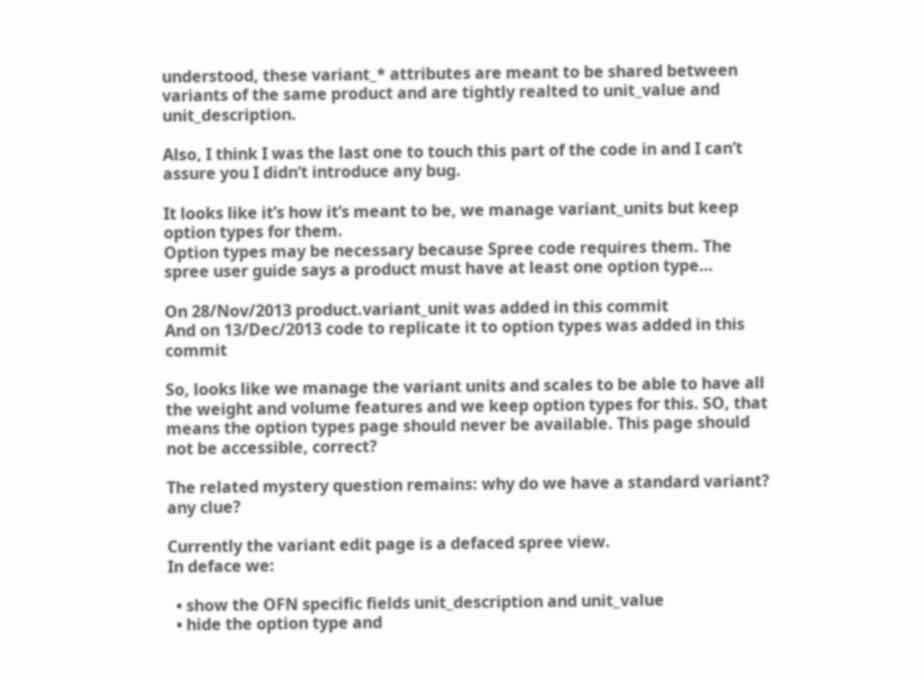understood, these variant_* attributes are meant to be shared between variants of the same product and are tightly realted to unit_value and unit_description.

Also, I think I was the last one to touch this part of the code in and I can’t assure you I didn’t introduce any bug.

It looks like it’s how it’s meant to be, we manage variant_units but keep option types for them.
Option types may be necessary because Spree code requires them. The spree user guide says a product must have at least one option type…

On 28/Nov/2013 product.variant_unit was added in this commit
And on 13/Dec/2013 code to replicate it to option types was added in this commit

So, looks like we manage the variant units and scales to be able to have all the weight and volume features and we keep option types for this. SO, that means the option types page should never be available. This page should not be accessible, correct?

The related mystery question remains: why do we have a standard variant? any clue?

Currently the variant edit page is a defaced spree view.
In deface we:

  • show the OFN specific fields unit_description and unit_value
  • hide the option type and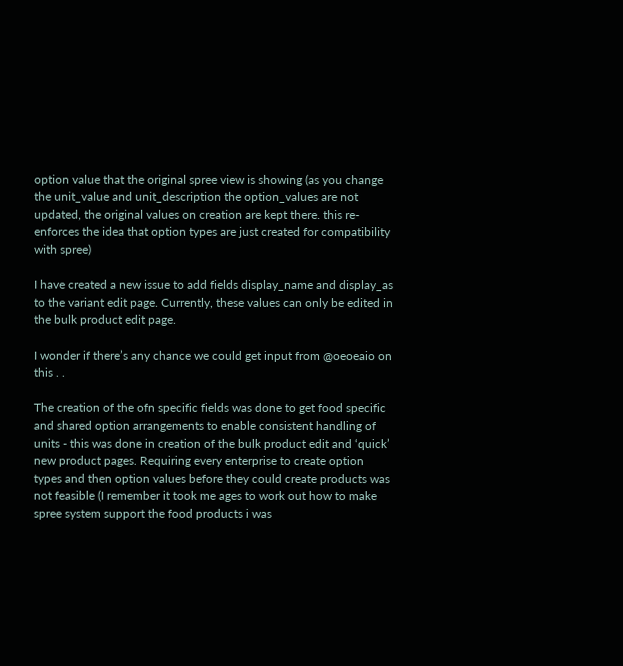option value that the original spree view is showing (as you change the unit_value and unit_description the option_values are not updated, the original values on creation are kept there. this re-enforces the idea that option types are just created for compatibility with spree)

I have created a new issue to add fields display_name and display_as to the variant edit page. Currently, these values can only be edited in the bulk product edit page.

I wonder if there’s any chance we could get input from @oeoeaio on this . .

The creation of the ofn specific fields was done to get food specific and shared option arrangements to enable consistent handling of units - this was done in creation of the bulk product edit and ‘quick’ new product pages. Requiring every enterprise to create option types and then option values before they could create products was not feasible (I remember it took me ages to work out how to make spree system support the food products i was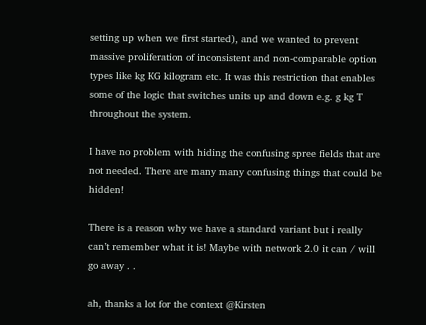setting up when we first started), and we wanted to prevent massive proliferation of inconsistent and non-comparable option types like kg KG kilogram etc. It was this restriction that enables some of the logic that switches units up and down e.g. g kg T throughout the system.

I have no problem with hiding the confusing spree fields that are not needed. There are many many confusing things that could be hidden!

There is a reason why we have a standard variant but i really can’t remember what it is! Maybe with network 2.0 it can / will go away . .

ah, thanks a lot for the context @Kirsten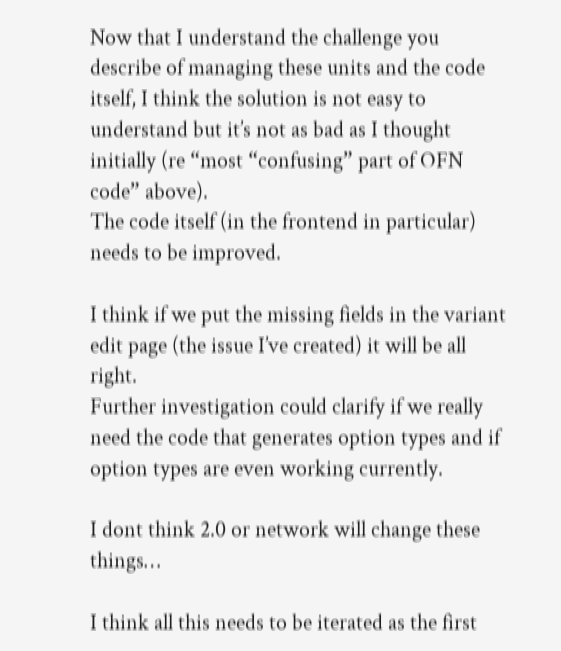Now that I understand the challenge you describe of managing these units and the code itself, I think the solution is not easy to understand but it’s not as bad as I thought initially (re “most “confusing” part of OFN code” above).
The code itself (in the frontend in particular) needs to be improved.

I think if we put the missing fields in the variant edit page (the issue I’ve created) it will be all right.
Further investigation could clarify if we really need the code that generates option types and if option types are even working currently.

I dont think 2.0 or network will change these things…

I think all this needs to be iterated as the first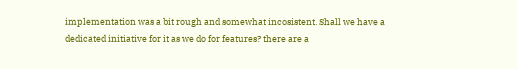implementation was a bit rough and somewhat incosistent. Shall we have a dedicated initiative for it as we do for features? there are a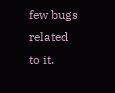few bugs related to it.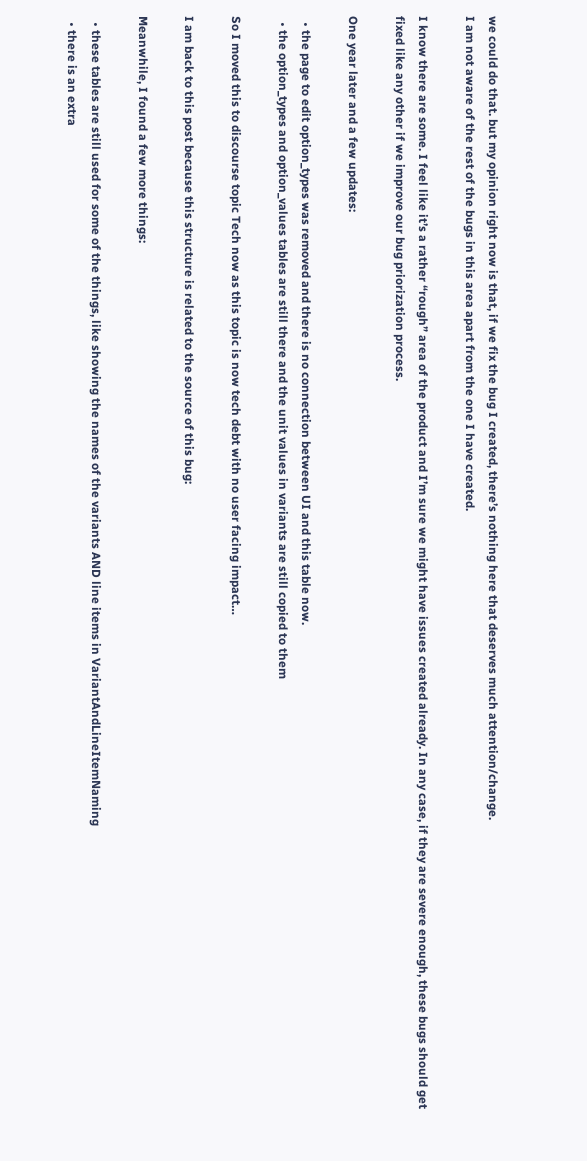we could do that. but my opinion right now is that, if we fix the bug I created, there’s nothing here that deserves much attention/change.
I am not aware of the rest of the bugs in this area apart from the one I have created.

I know there are some. I feel like it’s a rather “rough” area of the product and I’m sure we might have issues created already. In any case, if they are severe enough, these bugs should get fixed like any other if we improve our bug priorization process.

One year later and a few updates:

  • the page to edit option_types was removed and there is no connection between UI and this table now.
  • the option_types and option_values tables are still there and the unit values in variants are still copied to them

So I moved this to discourse topic Tech now as this topic is now tech debt with no user facing impact…

I am back to this post because this structure is related to the source of this bug:

Meanwhile, I found a few more things:

  • these tables are still used for some of the things, like showing the names of the variants AND line items in VariantAndLineItemNaming
  • there is an extra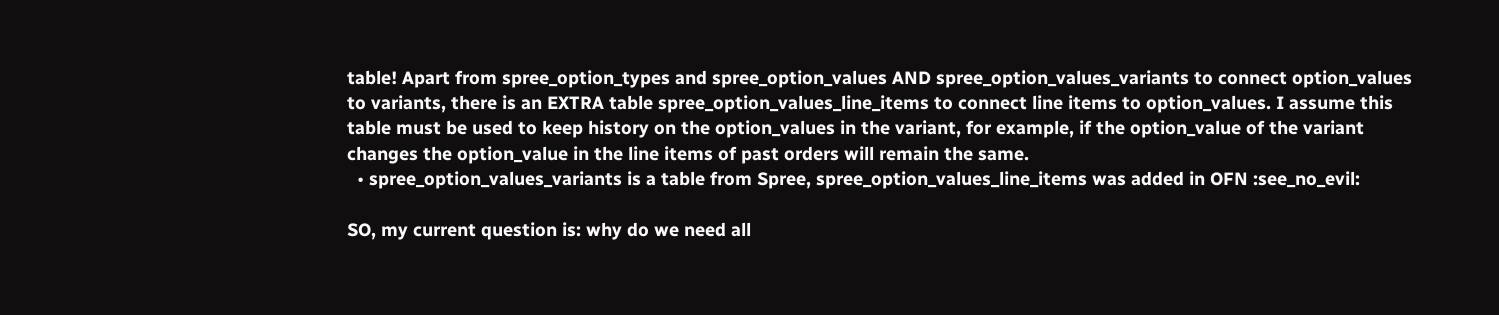table! Apart from spree_option_types and spree_option_values AND spree_option_values_variants to connect option_values to variants, there is an EXTRA table spree_option_values_line_items to connect line items to option_values. I assume this table must be used to keep history on the option_values in the variant, for example, if the option_value of the variant changes the option_value in the line items of past orders will remain the same.
  • spree_option_values_variants is a table from Spree, spree_option_values_line_items was added in OFN :see_no_evil:

SO, my current question is: why do we need all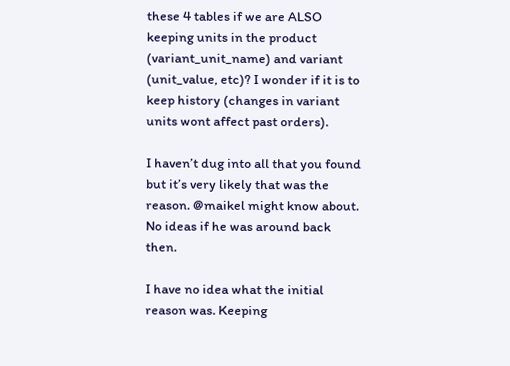these 4 tables if we are ALSO keeping units in the product (variant_unit_name) and variant (unit_value, etc)? I wonder if it is to keep history (changes in variant units wont affect past orders).

I haven’t dug into all that you found but it’s very likely that was the reason. @maikel might know about. No ideas if he was around back then.

I have no idea what the initial reason was. Keeping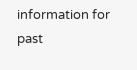information for past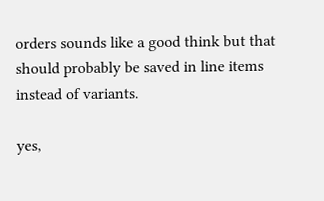orders sounds like a good think but that should probably be saved in line items instead of variants.

yes,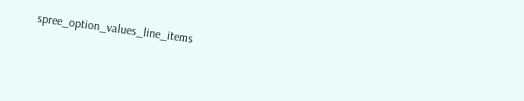spree_option_values_line_items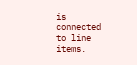is connected to line items.